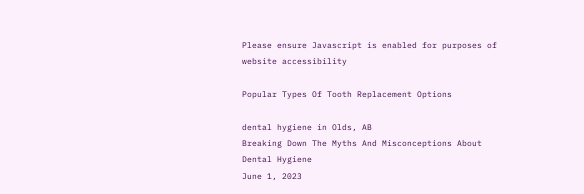Please ensure Javascript is enabled for purposes of website accessibility

Popular Types Of Tooth Replacement Options

dental hygiene in Olds, AB
Breaking Down The Myths And Misconceptions About Dental Hygiene
June 1, 2023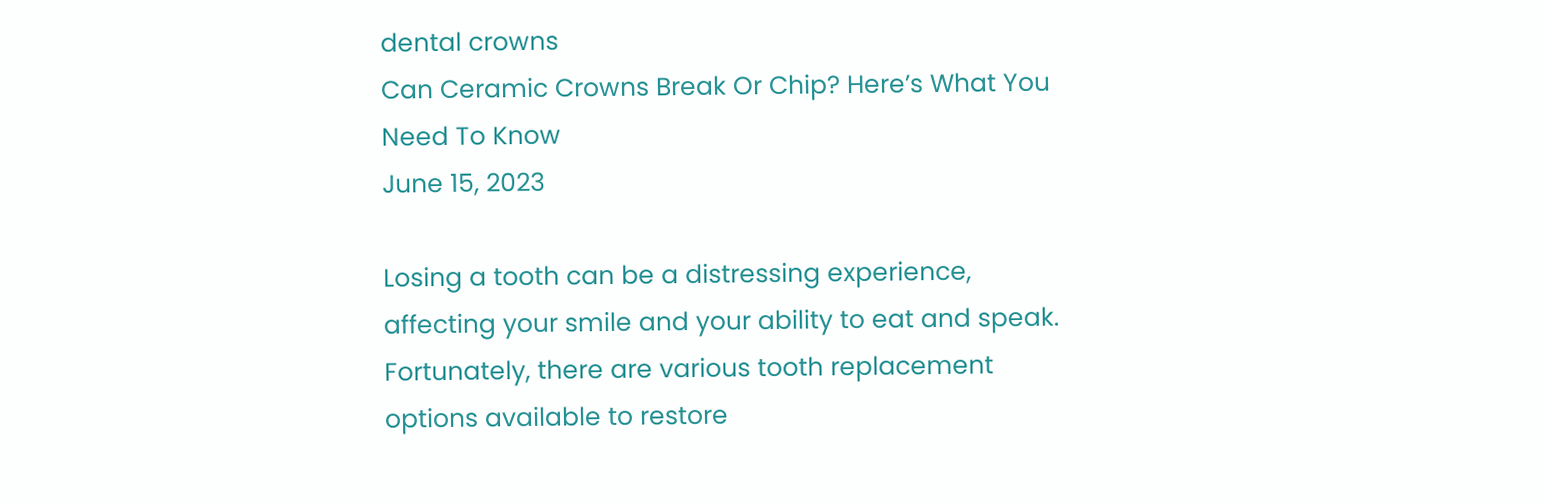dental crowns
Can Ceramic Crowns Break Or Chip? Here’s What You Need To Know
June 15, 2023

Losing a tooth can be a distressing experience, affecting your smile and your ability to eat and speak. Fortunately, there are various tooth replacement options available to restore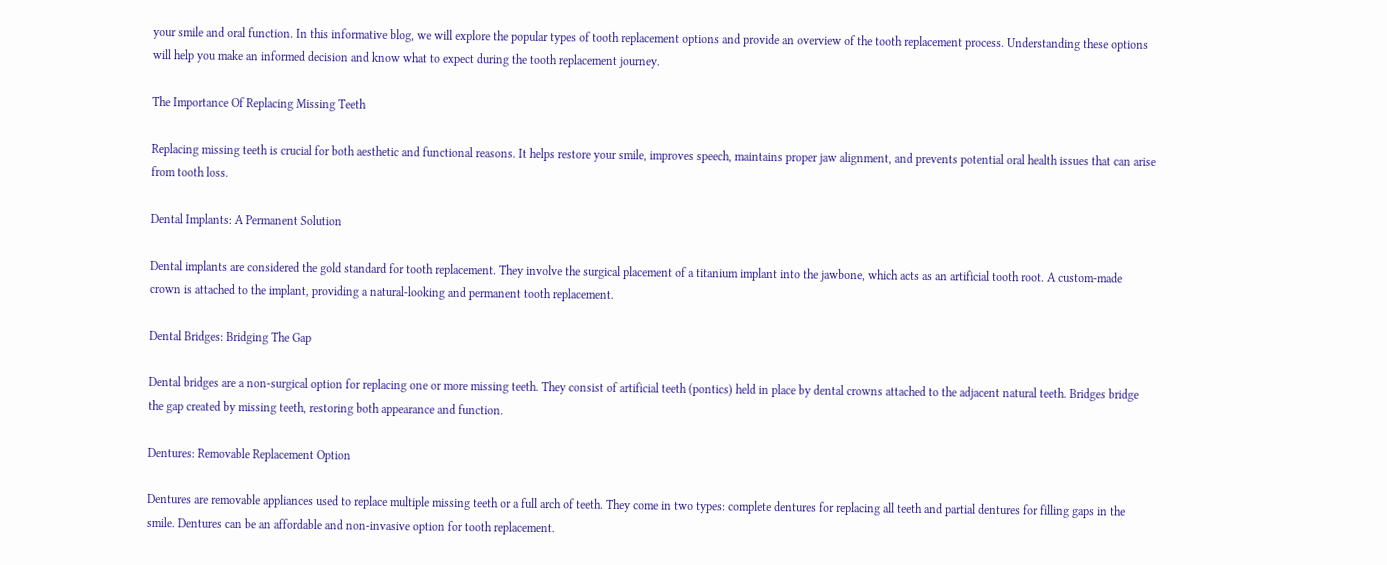your smile and oral function. In this informative blog, we will explore the popular types of tooth replacement options and provide an overview of the tooth replacement process. Understanding these options will help you make an informed decision and know what to expect during the tooth replacement journey.

The Importance Of Replacing Missing Teeth

Replacing missing teeth is crucial for both aesthetic and functional reasons. It helps restore your smile, improves speech, maintains proper jaw alignment, and prevents potential oral health issues that can arise from tooth loss.

Dental Implants: A Permanent Solution

Dental implants are considered the gold standard for tooth replacement. They involve the surgical placement of a titanium implant into the jawbone, which acts as an artificial tooth root. A custom-made crown is attached to the implant, providing a natural-looking and permanent tooth replacement.

Dental Bridges: Bridging The Gap

Dental bridges are a non-surgical option for replacing one or more missing teeth. They consist of artificial teeth (pontics) held in place by dental crowns attached to the adjacent natural teeth. Bridges bridge the gap created by missing teeth, restoring both appearance and function.

Dentures: Removable Replacement Option

Dentures are removable appliances used to replace multiple missing teeth or a full arch of teeth. They come in two types: complete dentures for replacing all teeth and partial dentures for filling gaps in the smile. Dentures can be an affordable and non-invasive option for tooth replacement.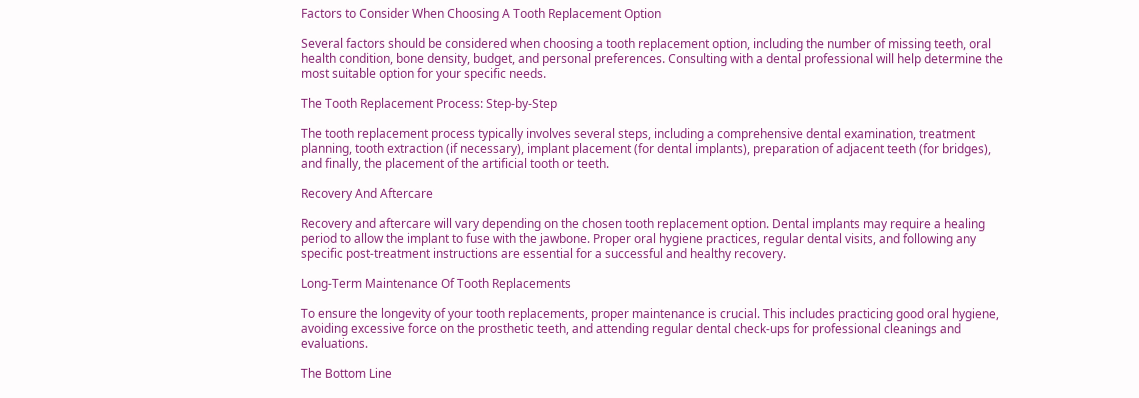Factors to Consider When Choosing A Tooth Replacement Option

Several factors should be considered when choosing a tooth replacement option, including the number of missing teeth, oral health condition, bone density, budget, and personal preferences. Consulting with a dental professional will help determine the most suitable option for your specific needs.

The Tooth Replacement Process: Step-by-Step

The tooth replacement process typically involves several steps, including a comprehensive dental examination, treatment planning, tooth extraction (if necessary), implant placement (for dental implants), preparation of adjacent teeth (for bridges), and finally, the placement of the artificial tooth or teeth.

Recovery And Aftercare

Recovery and aftercare will vary depending on the chosen tooth replacement option. Dental implants may require a healing period to allow the implant to fuse with the jawbone. Proper oral hygiene practices, regular dental visits, and following any specific post-treatment instructions are essential for a successful and healthy recovery.

Long-Term Maintenance Of Tooth Replacements

To ensure the longevity of your tooth replacements, proper maintenance is crucial. This includes practicing good oral hygiene, avoiding excessive force on the prosthetic teeth, and attending regular dental check-ups for professional cleanings and evaluations.

The Bottom Line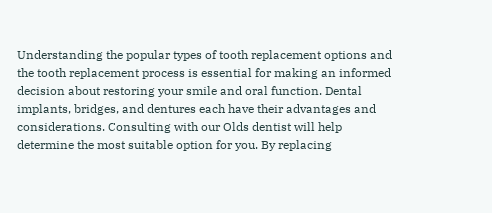Understanding the popular types of tooth replacement options and the tooth replacement process is essential for making an informed decision about restoring your smile and oral function. Dental implants, bridges, and dentures each have their advantages and considerations. Consulting with our Olds dentist will help determine the most suitable option for you. By replacing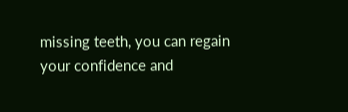missing teeth, you can regain your confidence and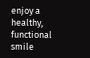enjoy a healthy, functional smile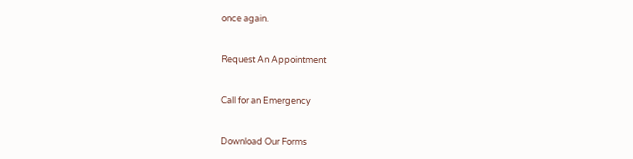once again.


Request An Appointment


Call for an Emergency


Download Our Forms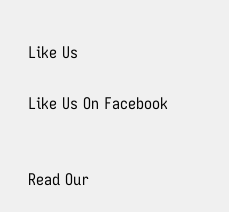Like Us

Like Us On Facebook


Read Our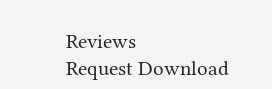Reviews
Request Download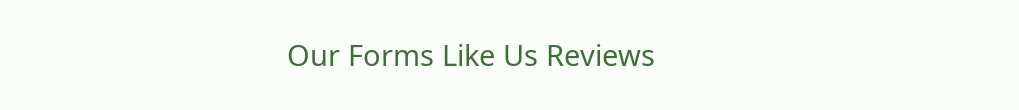Our Forms Like Us Reviews